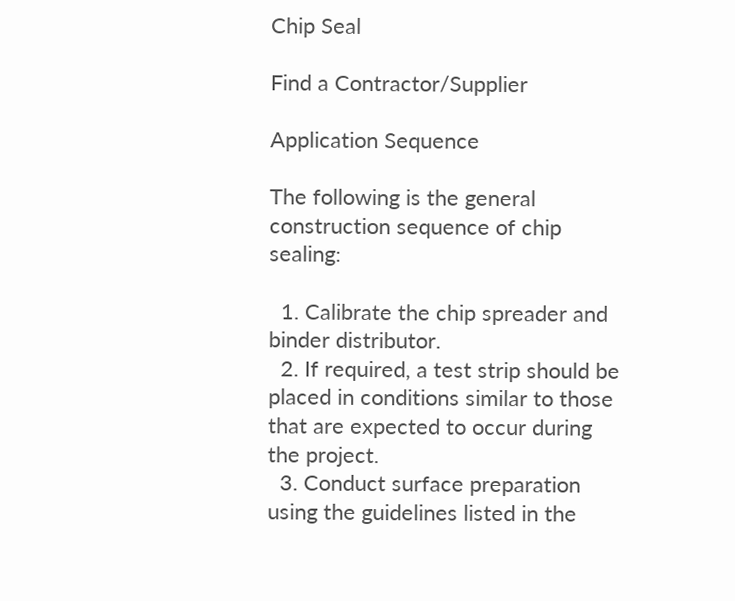Chip Seal

Find a Contractor/Supplier

Application Sequence

The following is the general construction sequence of chip sealing:

  1. Calibrate the chip spreader and binder distributor.
  2. If required, a test strip should be placed in conditions similar to those that are expected to occur during the project.
  3. Conduct surface preparation using the guidelines listed in the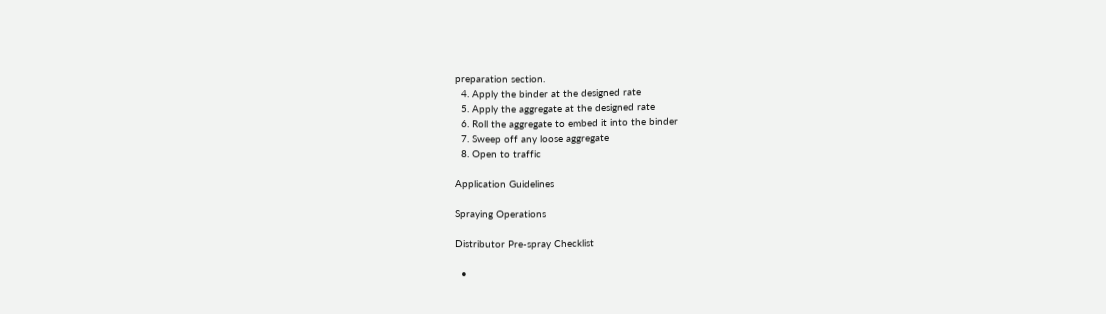preparation section.
  4. Apply the binder at the designed rate
  5. Apply the aggregate at the designed rate
  6. Roll the aggregate to embed it into the binder
  7. Sweep off any loose aggregate
  8. Open to traffic

Application Guidelines

Spraying Operations

Distributor Pre-spray Checklist

  •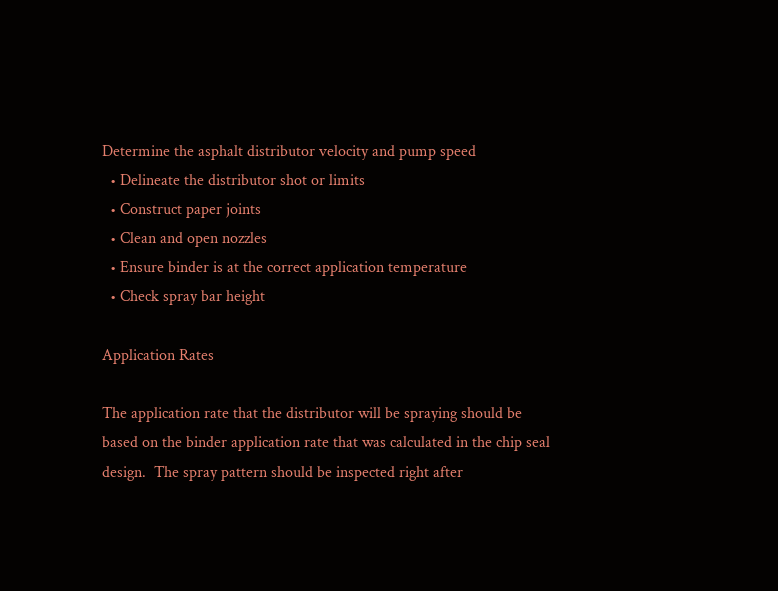Determine the asphalt distributor velocity and pump speed
  • Delineate the distributor shot or limits
  • Construct paper joints
  • Clean and open nozzles
  • Ensure binder is at the correct application temperature
  • Check spray bar height

Application Rates

The application rate that the distributor will be spraying should be based on the binder application rate that was calculated in the chip seal design.  The spray pattern should be inspected right after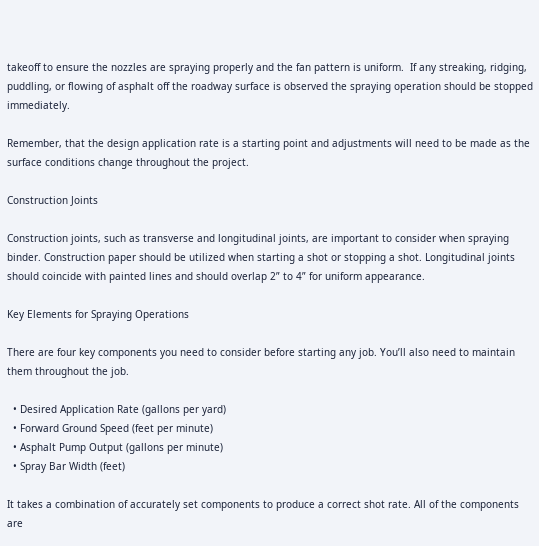takeoff to ensure the nozzles are spraying properly and the fan pattern is uniform.  If any streaking, ridging, puddling, or flowing of asphalt off the roadway surface is observed the spraying operation should be stopped immediately.

Remember, that the design application rate is a starting point and adjustments will need to be made as the surface conditions change throughout the project.

Construction Joints

Construction joints, such as transverse and longitudinal joints, are important to consider when spraying binder. Construction paper should be utilized when starting a shot or stopping a shot. Longitudinal joints should coincide with painted lines and should overlap 2” to 4” for uniform appearance.

Key Elements for Spraying Operations

There are four key components you need to consider before starting any job. You’ll also need to maintain them throughout the job.

  • Desired Application Rate (gallons per yard)
  • Forward Ground Speed (feet per minute)
  • Asphalt Pump Output (gallons per minute)
  • Spray Bar Width (feet)

It takes a combination of accurately set components to produce a correct shot rate. All of the components are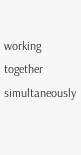working together simultaneously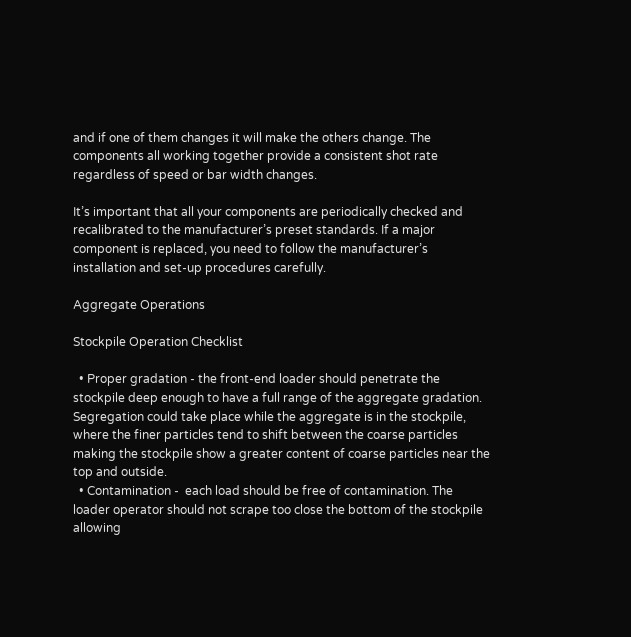and if one of them changes it will make the others change. The components all working together provide a consistent shot rate regardless of speed or bar width changes.

It’s important that all your components are periodically checked and recalibrated to the manufacturer’s preset standards. If a major component is replaced, you need to follow the manufacturer’s installation and set-up procedures carefully.

Aggregate Operations

Stockpile Operation Checklist

  • Proper gradation - the front-end loader should penetrate the stockpile deep enough to have a full range of the aggregate gradation.  Segregation could take place while the aggregate is in the stockpile, where the finer particles tend to shift between the coarse particles making the stockpile show a greater content of coarse particles near the top and outside.
  • Contamination -  each load should be free of contamination. The loader operator should not scrape too close the bottom of the stockpile allowing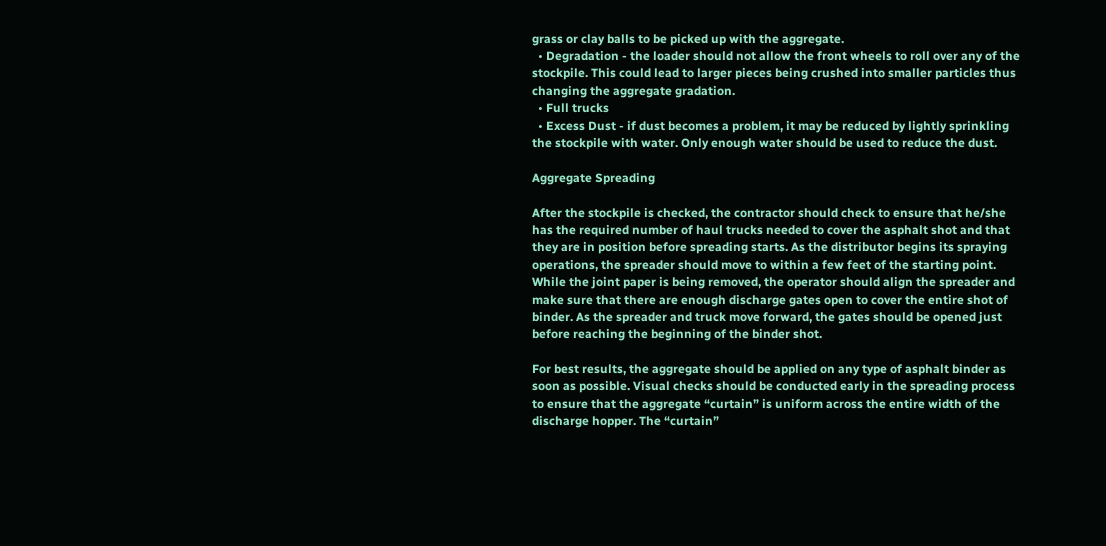grass or clay balls to be picked up with the aggregate.
  • Degradation - the loader should not allow the front wheels to roll over any of the stockpile. This could lead to larger pieces being crushed into smaller particles thus changing the aggregate gradation.
  • Full trucks
  • Excess Dust - if dust becomes a problem, it may be reduced by lightly sprinkling the stockpile with water. Only enough water should be used to reduce the dust.

Aggregate Spreading

After the stockpile is checked, the contractor should check to ensure that he/she has the required number of haul trucks needed to cover the asphalt shot and that they are in position before spreading starts. As the distributor begins its spraying operations, the spreader should move to within a few feet of the starting point. While the joint paper is being removed, the operator should align the spreader and make sure that there are enough discharge gates open to cover the entire shot of binder. As the spreader and truck move forward, the gates should be opened just before reaching the beginning of the binder shot.

For best results, the aggregate should be applied on any type of asphalt binder as soon as possible. Visual checks should be conducted early in the spreading process to ensure that the aggregate “curtain” is uniform across the entire width of the discharge hopper. The “curtain”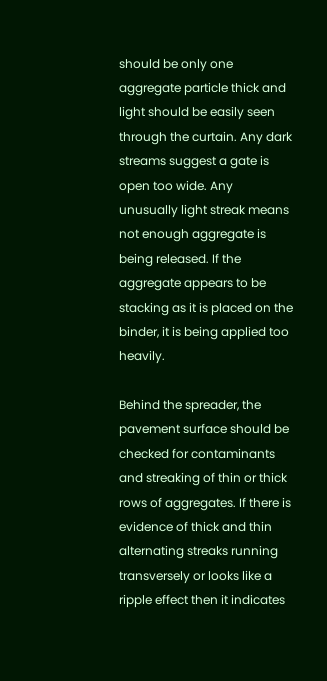should be only one aggregate particle thick and light should be easily seen through the curtain. Any dark streams suggest a gate is open too wide. Any unusually light streak means not enough aggregate is being released. If the aggregate appears to be stacking as it is placed on the binder, it is being applied too heavily.

Behind the spreader, the pavement surface should be checked for contaminants and streaking of thin or thick rows of aggregates. If there is evidence of thick and thin alternating streaks running transversely or looks like a ripple effect then it indicates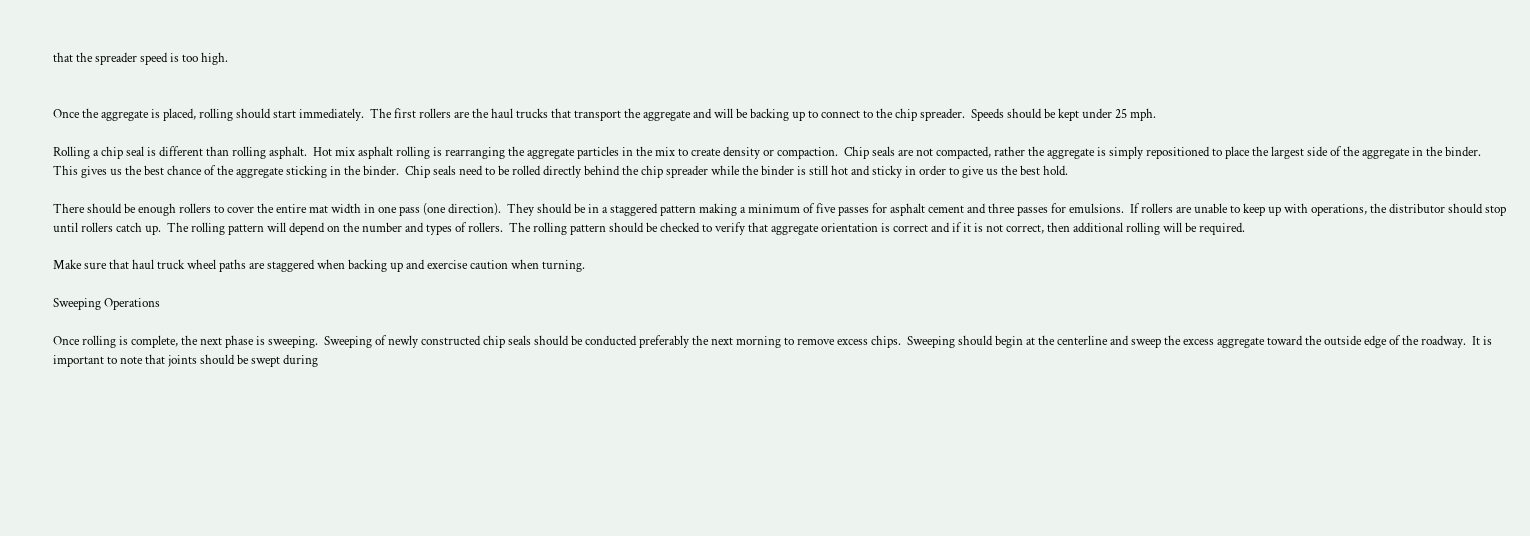that the spreader speed is too high.


Once the aggregate is placed, rolling should start immediately.  The first rollers are the haul trucks that transport the aggregate and will be backing up to connect to the chip spreader.  Speeds should be kept under 25 mph.

Rolling a chip seal is different than rolling asphalt.  Hot mix asphalt rolling is rearranging the aggregate particles in the mix to create density or compaction.  Chip seals are not compacted, rather the aggregate is simply repositioned to place the largest side of the aggregate in the binder.  This gives us the best chance of the aggregate sticking in the binder.  Chip seals need to be rolled directly behind the chip spreader while the binder is still hot and sticky in order to give us the best hold.

There should be enough rollers to cover the entire mat width in one pass (one direction).  They should be in a staggered pattern making a minimum of five passes for asphalt cement and three passes for emulsions.  If rollers are unable to keep up with operations, the distributor should stop until rollers catch up.  The rolling pattern will depend on the number and types of rollers.  The rolling pattern should be checked to verify that aggregate orientation is correct and if it is not correct, then additional rolling will be required.

Make sure that haul truck wheel paths are staggered when backing up and exercise caution when turning.

Sweeping Operations

Once rolling is complete, the next phase is sweeping.  Sweeping of newly constructed chip seals should be conducted preferably the next morning to remove excess chips.  Sweeping should begin at the centerline and sweep the excess aggregate toward the outside edge of the roadway.  It is important to note that joints should be swept during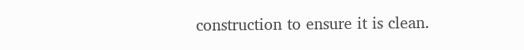construction to ensure it is clean.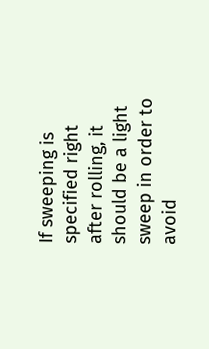If sweeping is specified right after rolling, it should be a light sweep in order to avoid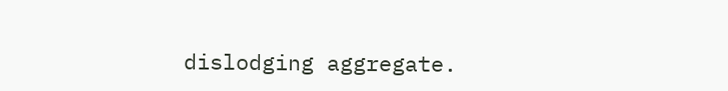dislodging aggregate.